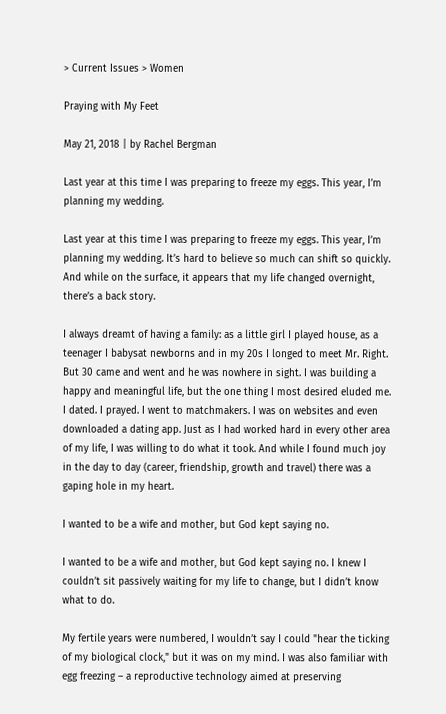> Current Issues > Women

Praying with My Feet

May 21, 2018 | by Rachel Bergman

Last year at this time I was preparing to freeze my eggs. This year, I’m planning my wedding.

Last year at this time I was preparing to freeze my eggs. This year, I’m planning my wedding. It’s hard to believe so much can shift so quickly. And while on the surface, it appears that my life changed overnight, there’s a back story.

I always dreamt of having a family: as a little girl I played house, as a teenager I babysat newborns and in my 20s I longed to meet Mr. Right. But 30 came and went and he was nowhere in sight. I was building a happy and meaningful life, but the one thing I most desired eluded me. I dated. I prayed. I went to matchmakers. I was on websites and even downloaded a dating app. Just as I had worked hard in every other area of my life, I was willing to do what it took. And while I found much joy in the day to day (career, friendship, growth and travel) there was a gaping hole in my heart.

I wanted to be a wife and mother, but God kept saying no.

I wanted to be a wife and mother, but God kept saying no. I knew I couldn’t sit passively waiting for my life to change, but I didn’t know what to do.

My fertile years were numbered, I wouldn’t say I could "hear the ticking of my biological clock," but it was on my mind. I was also familiar with egg freezing – a reproductive technology aimed at preserving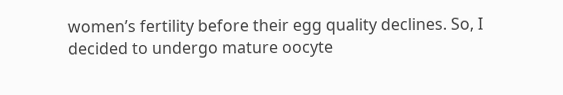women’s fertility before their egg quality declines. So, I decided to undergo mature oocyte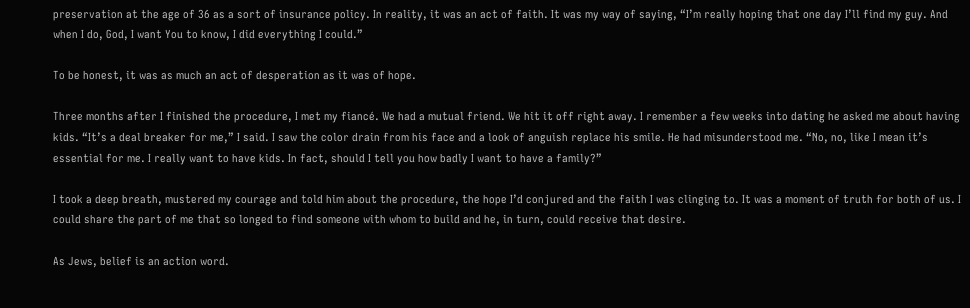preservation at the age of 36 as a sort of insurance policy. In reality, it was an act of faith. It was my way of saying, “I’m really hoping that one day I’ll find my guy. And when I do, God, I want You to know, I did everything I could.”

To be honest, it was as much an act of desperation as it was of hope.

Three months after I finished the procedure, I met my fiancé. We had a mutual friend. We hit it off right away. I remember a few weeks into dating he asked me about having kids. “It’s a deal breaker for me,” I said. I saw the color drain from his face and a look of anguish replace his smile. He had misunderstood me. “No, no, like I mean it’s essential for me. I really want to have kids. In fact, should I tell you how badly I want to have a family?”

I took a deep breath, mustered my courage and told him about the procedure, the hope I’d conjured and the faith I was clinging to. It was a moment of truth for both of us. I could share the part of me that so longed to find someone with whom to build and he, in turn, could receive that desire.

As Jews, belief is an action word.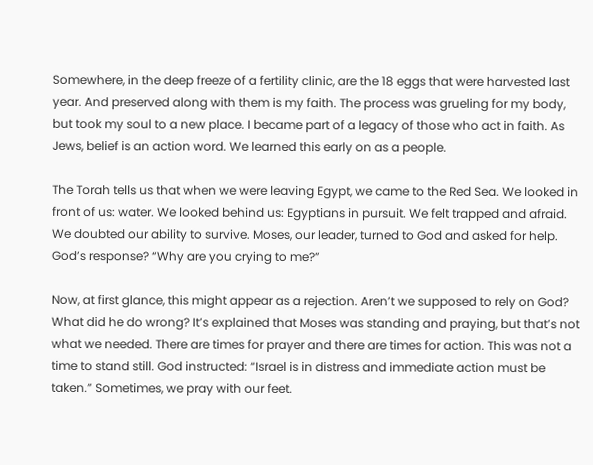Somewhere, in the deep freeze of a fertility clinic, are the 18 eggs that were harvested last year. And preserved along with them is my faith. The process was grueling for my body, but took my soul to a new place. I became part of a legacy of those who act in faith. As Jews, belief is an action word. We learned this early on as a people.

The Torah tells us that when we were leaving Egypt, we came to the Red Sea. We looked in front of us: water. We looked behind us: Egyptians in pursuit. We felt trapped and afraid. We doubted our ability to survive. Moses, our leader, turned to God and asked for help. God’s response? “Why are you crying to me?”

Now, at first glance, this might appear as a rejection. Aren’t we supposed to rely on God? What did he do wrong? It’s explained that Moses was standing and praying, but that’s not what we needed. There are times for prayer and there are times for action. This was not a time to stand still. God instructed: “Israel is in distress and immediate action must be taken.” Sometimes, we pray with our feet.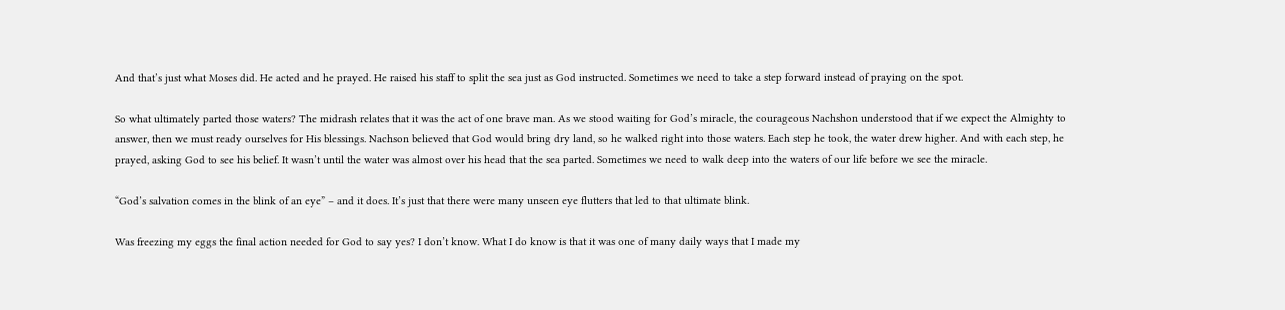And that’s just what Moses did. He acted and he prayed. He raised his staff to split the sea just as God instructed. Sometimes we need to take a step forward instead of praying on the spot.

So what ultimately parted those waters? The midrash relates that it was the act of one brave man. As we stood waiting for God’s miracle, the courageous Nachshon understood that if we expect the Almighty to answer, then we must ready ourselves for His blessings. Nachson believed that God would bring dry land, so he walked right into those waters. Each step he took, the water drew higher. And with each step, he prayed, asking God to see his belief. It wasn’t until the water was almost over his head that the sea parted. Sometimes we need to walk deep into the waters of our life before we see the miracle.

“God’s salvation comes in the blink of an eye” – and it does. It’s just that there were many unseen eye flutters that led to that ultimate blink.

Was freezing my eggs the final action needed for God to say yes? I don’t know. What I do know is that it was one of many daily ways that I made my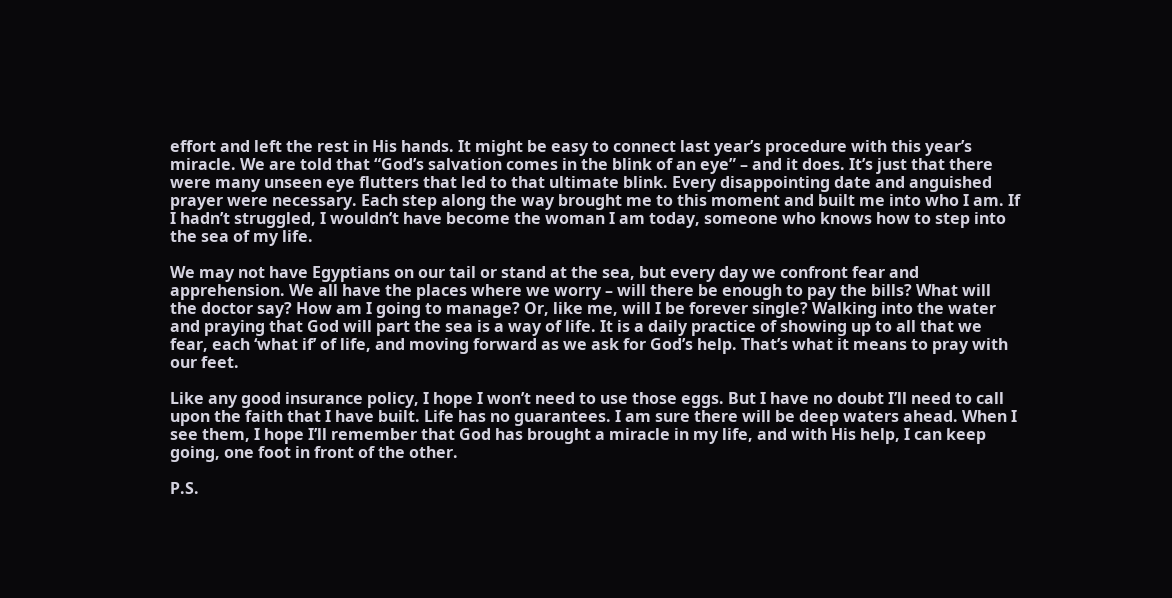effort and left the rest in His hands. It might be easy to connect last year’s procedure with this year’s miracle. We are told that “God’s salvation comes in the blink of an eye” – and it does. It’s just that there were many unseen eye flutters that led to that ultimate blink. Every disappointing date and anguished prayer were necessary. Each step along the way brought me to this moment and built me into who I am. If I hadn’t struggled, I wouldn’t have become the woman I am today, someone who knows how to step into the sea of my life.

We may not have Egyptians on our tail or stand at the sea, but every day we confront fear and apprehension. We all have the places where we worry – will there be enough to pay the bills? What will the doctor say? How am I going to manage? Or, like me, will I be forever single? Walking into the water and praying that God will part the sea is a way of life. It is a daily practice of showing up to all that we fear, each ‘what if’ of life, and moving forward as we ask for God’s help. That’s what it means to pray with our feet.

Like any good insurance policy, I hope I won’t need to use those eggs. But I have no doubt I’ll need to call upon the faith that I have built. Life has no guarantees. I am sure there will be deep waters ahead. When I see them, I hope I’ll remember that God has brought a miracle in my life, and with His help, I can keep going, one foot in front of the other.

P.S.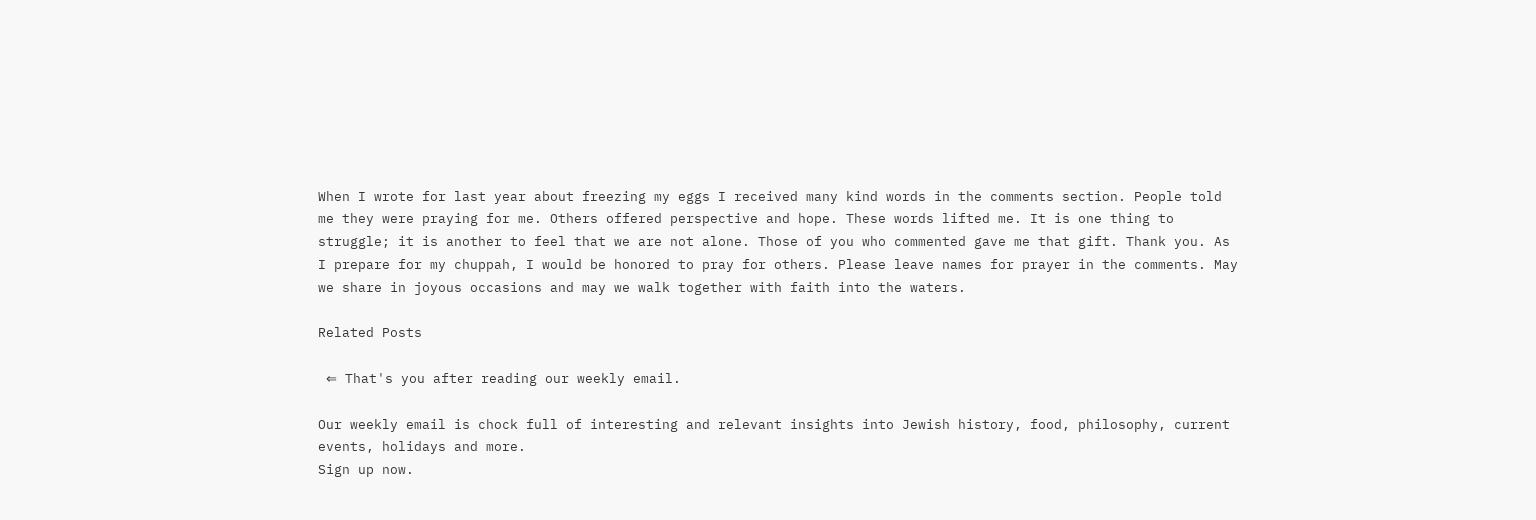When I wrote for last year about freezing my eggs I received many kind words in the comments section. People told me they were praying for me. Others offered perspective and hope. These words lifted me. It is one thing to struggle; it is another to feel that we are not alone. Those of you who commented gave me that gift. Thank you. As I prepare for my chuppah, I would be honored to pray for others. Please leave names for prayer in the comments. May we share in joyous occasions and may we walk together with faith into the waters.

Related Posts

 ⇐ That's you after reading our weekly email.

Our weekly email is chock full of interesting and relevant insights into Jewish history, food, philosophy, current events, holidays and more.
Sign up now.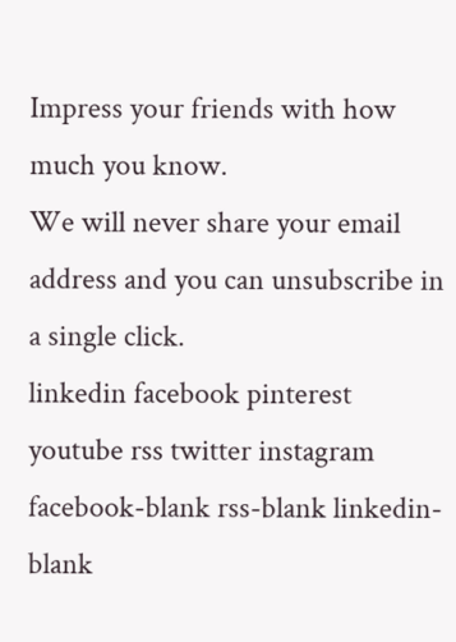Impress your friends with how much you know.
We will never share your email address and you can unsubscribe in a single click.
linkedin facebook pinterest youtube rss twitter instagram facebook-blank rss-blank linkedin-blank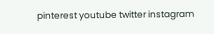pinterest youtube twitter instagram